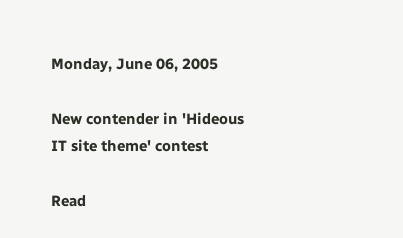Monday, June 06, 2005

New contender in 'Hideous IT site theme' contest

Read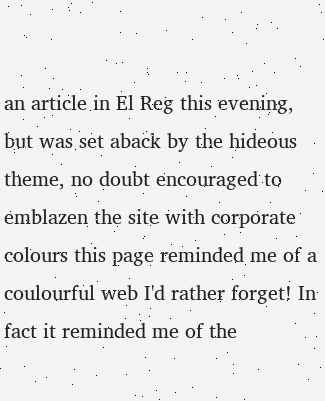an article in El Reg this evening, but was set aback by the hideous theme, no doubt encouraged to emblazen the site with corporate colours this page reminded me of a coulourful web I'd rather forget! In fact it reminded me of the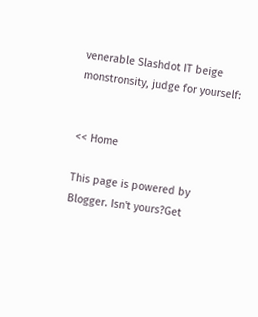venerable Slashdot IT beige monstronsity, judge for yourself:


<< Home

This page is powered by Blogger. Isn't yours?Get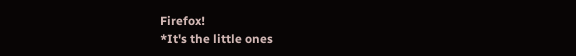Firefox!
*It's the little ones